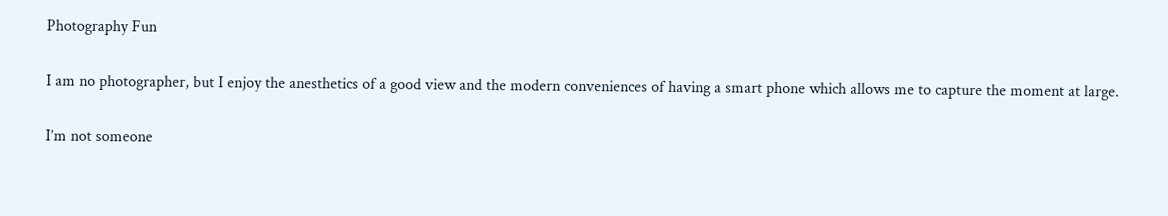Photography Fun

I am no photographer, but I enjoy the anesthetics of a good view and the modern conveniences of having a smart phone which allows me to capture the moment at large.

I’m not someone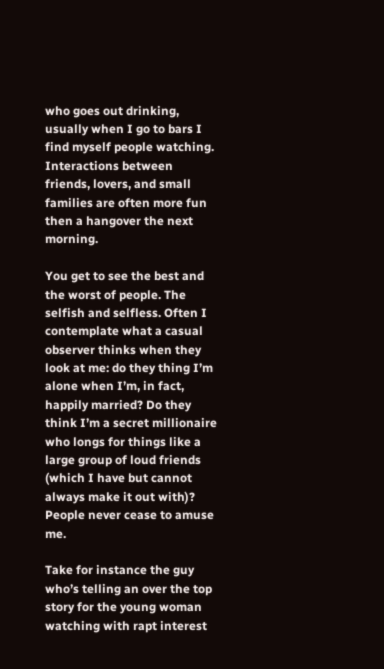who goes out drinking, usually when I go to bars I find myself people watching. Interactions between friends, lovers, and small families are often more fun then a hangover the next morning.

You get to see the best and the worst of people. The selfish and selfless. Often I contemplate what a casual observer thinks when they look at me: do they thing I’m alone when I’m, in fact, happily married? Do they think I’m a secret millionaire who longs for things like a large group of loud friends (which I have but cannot always make it out with)? People never cease to amuse me.

Take for instance the guy who’s telling an over the top story for the young woman watching with rapt interest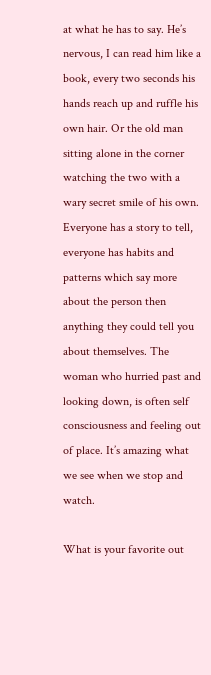at what he has to say. He’s nervous, I can read him like a book, every two seconds his hands reach up and ruffle his own hair. Or the old man sitting alone in the corner watching the two with a wary secret smile of his own. Everyone has a story to tell, everyone has habits and patterns which say more about the person then anything they could tell you about themselves. The woman who hurried past and looking down, is often self consciousness and feeling out of place. It’s amazing what we see when we stop and watch.

What is your favorite out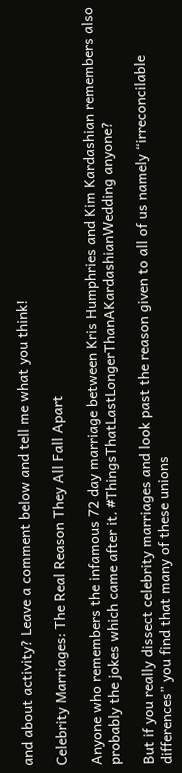and about activity? Leave a comment below and tell me what you think!

Celebrity Marriages: The Real Reason They All Fall Apart

Anyone who remembers the infamous 72 day marriage between Kris Humphries and Kim Kardashian remembers also probably the jokes which came after it. #ThingsThatLastLongerThanAKardashianWedding anyone?

But if you really dissect celebrity marriages and look past the reason given to all of us namely “irreconcilable differences” you find that many of these unions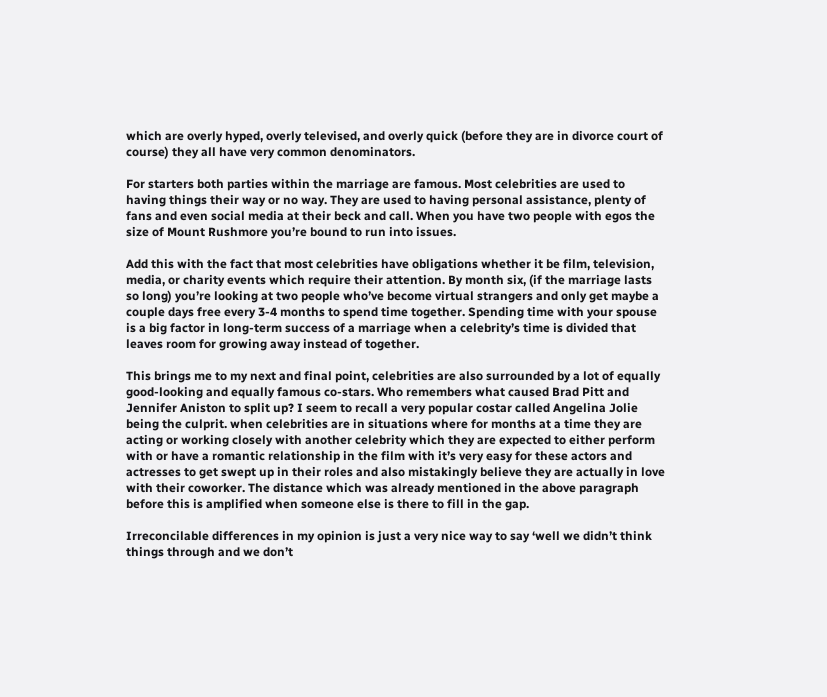which are overly hyped, overly televised, and overly quick (before they are in divorce court of course) they all have very common denominators.

For starters both parties within the marriage are famous. Most celebrities are used to having things their way or no way. They are used to having personal assistance, plenty of fans and even social media at their beck and call. When you have two people with egos the size of Mount Rushmore you’re bound to run into issues.

Add this with the fact that most celebrities have obligations whether it be film, television, media, or charity events which require their attention. By month six, (if the marriage lasts so long) you’re looking at two people who’ve become virtual strangers and only get maybe a couple days free every 3-4 months to spend time together. Spending time with your spouse is a big factor in long-term success of a marriage when a celebrity’s time is divided that leaves room for growing away instead of together.

This brings me to my next and final point, celebrities are also surrounded by a lot of equally good-looking and equally famous co-stars. Who remembers what caused Brad Pitt and Jennifer Aniston to split up? I seem to recall a very popular costar called Angelina Jolie being the culprit. when celebrities are in situations where for months at a time they are acting or working closely with another celebrity which they are expected to either perform with or have a romantic relationship in the film with it’s very easy for these actors and actresses to get swept up in their roles and also mistakingly believe they are actually in love with their coworker. The distance which was already mentioned in the above paragraph before this is amplified when someone else is there to fill in the gap.

Irreconcilable differences in my opinion is just a very nice way to say ‘well we didn’t think things through and we don’t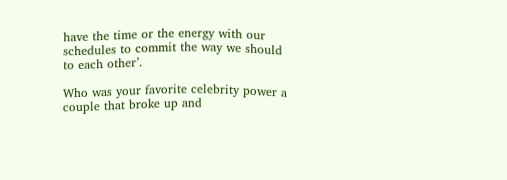have the time or the energy with our schedules to commit the way we should to each other’.

Who was your favorite celebrity power a couple that broke up and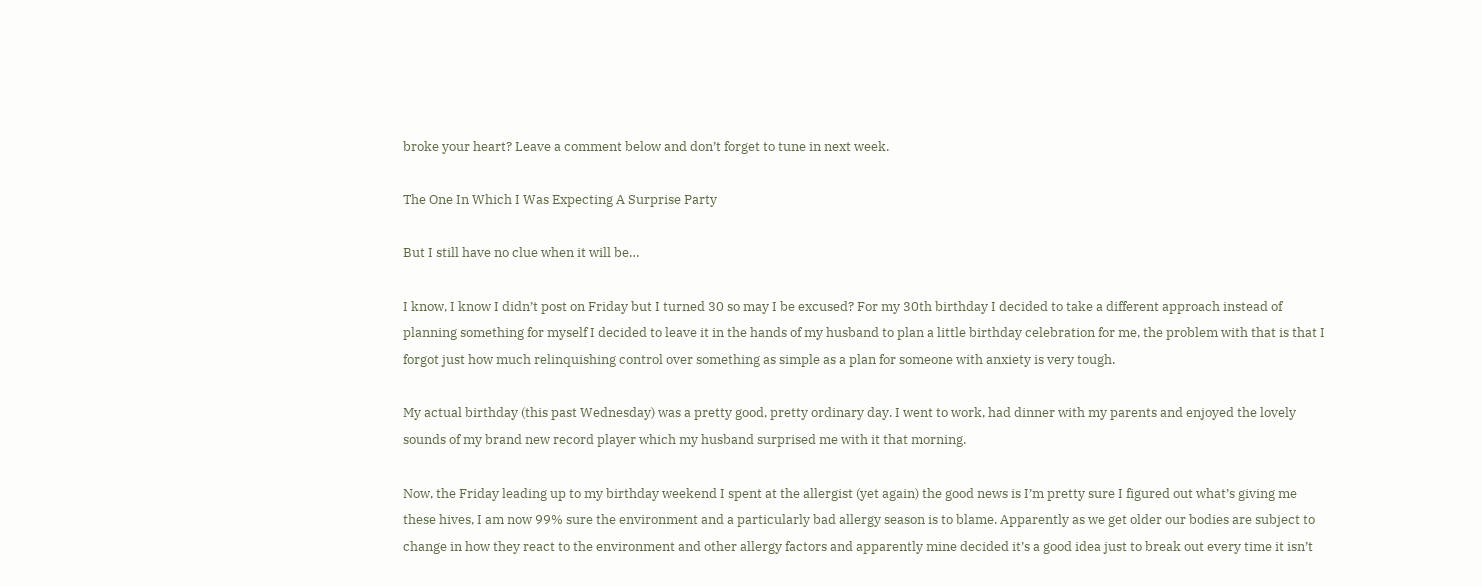broke your heart? Leave a comment below and don’t forget to tune in next week.

The One In Which I Was Expecting A Surprise Party

But I still have no clue when it will be…

I know, I know I didn’t post on Friday but I turned 30 so may I be excused? For my 30th birthday I decided to take a different approach instead of planning something for myself I decided to leave it in the hands of my husband to plan a little birthday celebration for me, the problem with that is that I forgot just how much relinquishing control over something as simple as a plan for someone with anxiety is very tough.

My actual birthday (this past Wednesday) was a pretty good, pretty ordinary day. I went to work, had dinner with my parents and enjoyed the lovely sounds of my brand new record player which my husband surprised me with it that morning.

Now, the Friday leading up to my birthday weekend I spent at the allergist (yet again) the good news is I’m pretty sure I figured out what’s giving me these hives, I am now 99% sure the environment and a particularly bad allergy season is to blame. Apparently as we get older our bodies are subject to change in how they react to the environment and other allergy factors and apparently mine decided it’s a good idea just to break out every time it isn’t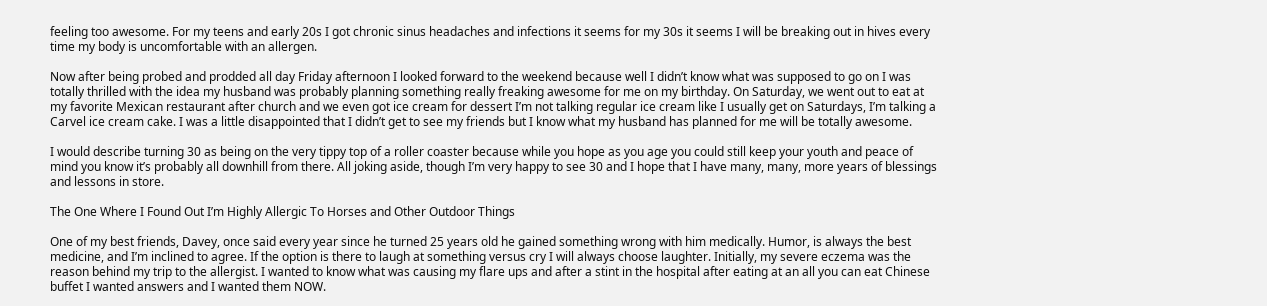feeling too awesome. For my teens and early 20s I got chronic sinus headaches and infections it seems for my 30s it seems I will be breaking out in hives every time my body is uncomfortable with an allergen.

Now after being probed and prodded all day Friday afternoon I looked forward to the weekend because well I didn’t know what was supposed to go on I was totally thrilled with the idea my husband was probably planning something really freaking awesome for me on my birthday. On Saturday, we went out to eat at my favorite Mexican restaurant after church and we even got ice cream for dessert I’m not talking regular ice cream like I usually get on Saturdays, I’m talking a Carvel ice cream cake. I was a little disappointed that I didn’t get to see my friends but I know what my husband has planned for me will be totally awesome.

I would describe turning 30 as being on the very tippy top of a roller coaster because while you hope as you age you could still keep your youth and peace of mind you know it’s probably all downhill from there. All joking aside, though I’m very happy to see 30 and I hope that I have many, many, more years of blessings and lessons in store.

The One Where I Found Out I’m Highly Allergic To Horses and Other Outdoor Things

One of my best friends, Davey, once said every year since he turned 25 years old he gained something wrong with him medically. Humor, is always the best medicine, and I’m inclined to agree. If the option is there to laugh at something versus cry I will always choose laughter. Initially, my severe eczema was the reason behind my trip to the allergist. I wanted to know what was causing my flare ups and after a stint in the hospital after eating at an all you can eat Chinese buffet I wanted answers and I wanted them NOW.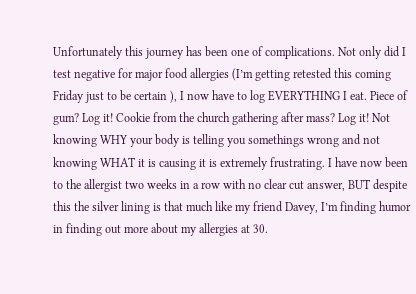Unfortunately this journey has been one of complications. Not only did I test negative for major food allergies (I’m getting retested this coming Friday just to be certain ), I now have to log EVERYTHING I eat. Piece of gum? Log it! Cookie from the church gathering after mass? Log it! Not knowing WHY your body is telling you somethings wrong and not knowing WHAT it is causing it is extremely frustrating. I have now been to the allergist two weeks in a row with no clear cut answer, BUT despite this the silver lining is that much like my friend Davey, I’m finding humor in finding out more about my allergies at 30.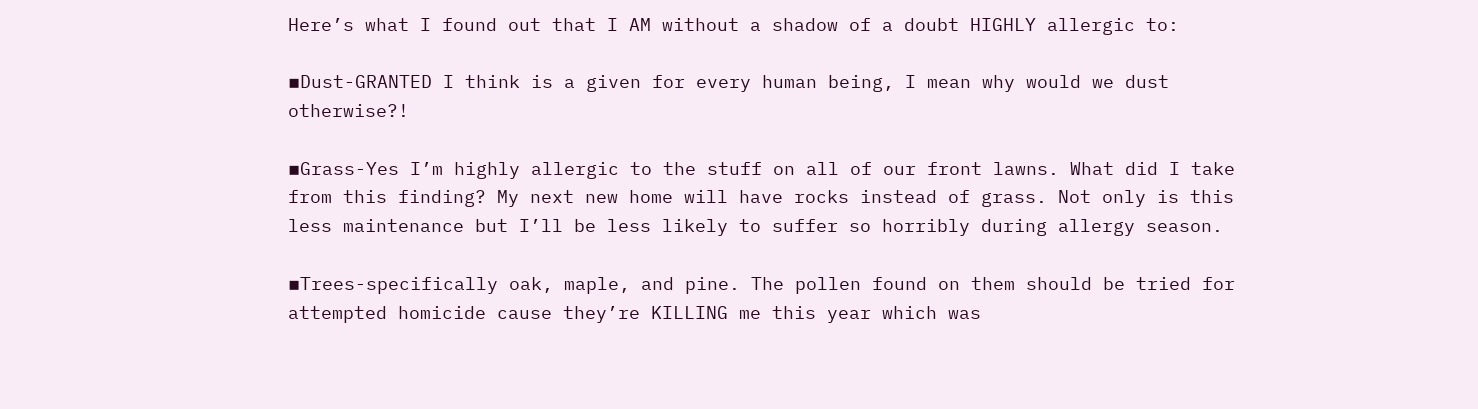Here’s what I found out that I AM without a shadow of a doubt HIGHLY allergic to:

▪Dust-GRANTED I think is a given for every human being, I mean why would we dust otherwise?!

▪Grass-Yes I’m highly allergic to the stuff on all of our front lawns. What did I take from this finding? My next new home will have rocks instead of grass. Not only is this less maintenance but I’ll be less likely to suffer so horribly during allergy season.

▪Trees-specifically oak, maple, and pine. The pollen found on them should be tried for attempted homicide cause they’re KILLING me this year which was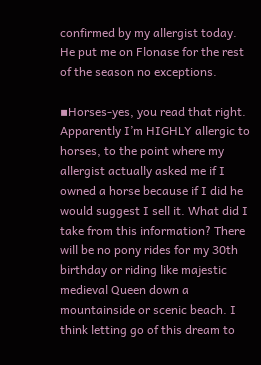confirmed by my allergist today. He put me on Flonase for the rest of the season no exceptions.

▪Horses-yes, you read that right. Apparently I’m HIGHLY allergic to horses, to the point where my allergist actually asked me if I owned a horse because if I did he would suggest I sell it. What did I take from this information? There will be no pony rides for my 30th birthday or riding like majestic medieval Queen down a mountainside or scenic beach. I think letting go of this dream to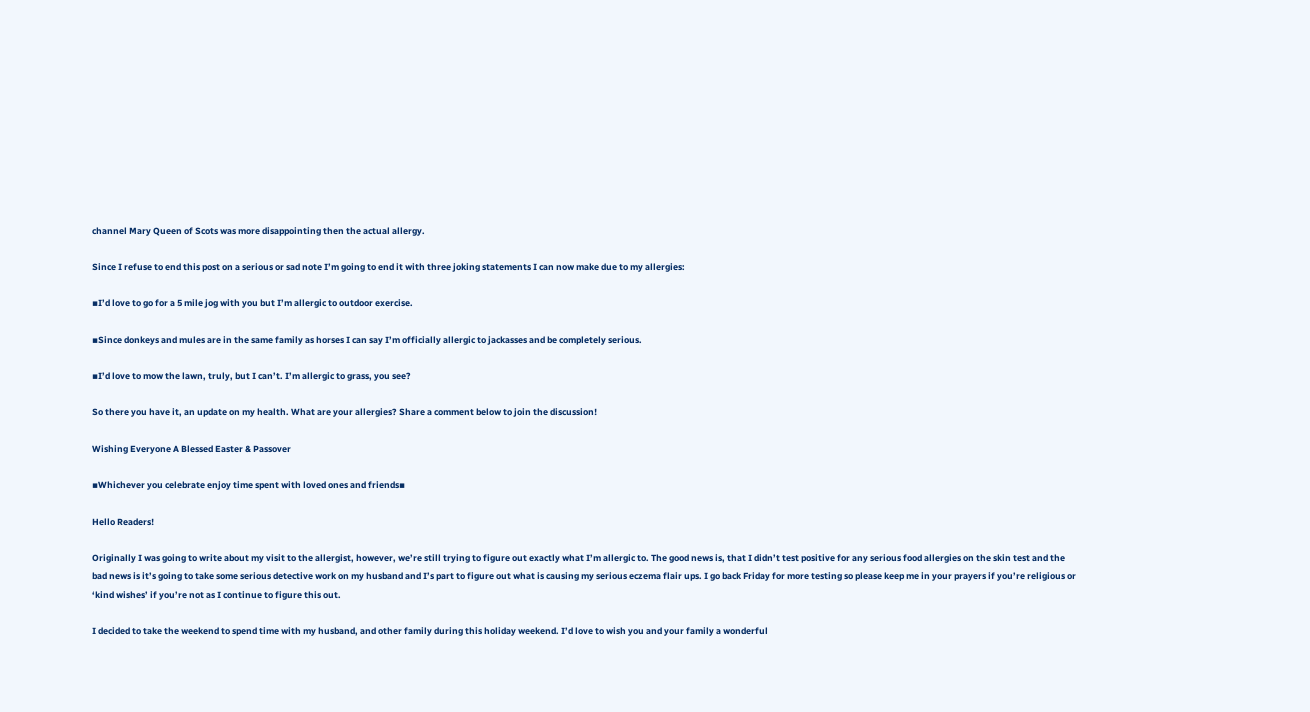channel Mary Queen of Scots was more disappointing then the actual allergy.

Since I refuse to end this post on a serious or sad note I’m going to end it with three joking statements I can now make due to my allergies:

▪I’d love to go for a 5 mile jog with you but I’m allergic to outdoor exercise.

▪Since donkeys and mules are in the same family as horses I can say I’m officially allergic to jackasses and be completely serious.

▪I’d love to mow the lawn, truly, but I can’t. I’m allergic to grass, you see?

So there you have it, an update on my health. What are your allergies? Share a comment below to join the discussion!

Wishing Everyone A Blessed Easter & Passover

▪Whichever you celebrate enjoy time spent with loved ones and friends▪

Hello Readers!

Originally I was going to write about my visit to the allergist, however, we’re still trying to figure out exactly what I’m allergic to. The good news is, that I didn’t test positive for any serious food allergies on the skin test and the bad news is it’s going to take some serious detective work on my husband and I’s part to figure out what is causing my serious eczema flair ups. I go back Friday for more testing so please keep me in your prayers if you’re religious or ‘kind wishes’ if you’re not as I continue to figure this out.

I decided to take the weekend to spend time with my husband, and other family during this holiday weekend. I’d love to wish you and your family a wonderful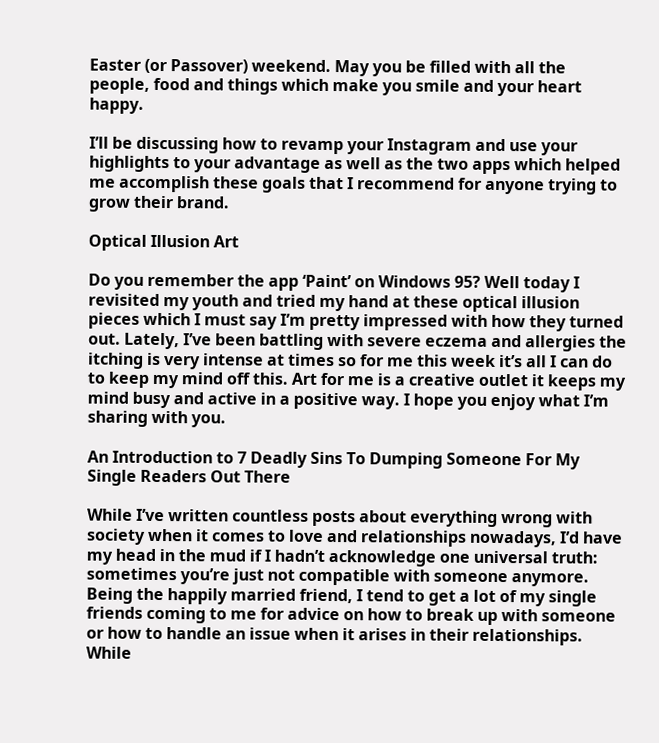Easter (or Passover) weekend. May you be filled with all the people, food and things which make you smile and your heart happy.

I’ll be discussing how to revamp your Instagram and use your highlights to your advantage as well as the two apps which helped me accomplish these goals that I recommend for anyone trying to grow their brand.

Optical Illusion Art

Do you remember the app ‘Paint’ on Windows 95? Well today I revisited my youth and tried my hand at these optical illusion pieces which I must say I’m pretty impressed with how they turned out. Lately, I’ve been battling with severe eczema and allergies the itching is very intense at times so for me this week it’s all I can do to keep my mind off this. Art for me is a creative outlet it keeps my mind busy and active in a positive way. I hope you enjoy what I’m sharing with you.

An Introduction to 7 Deadly Sins To Dumping Someone For My Single Readers Out There

While I’ve written countless posts about everything wrong with society when it comes to love and relationships nowadays, I’d have my head in the mud if I hadn’t acknowledge one universal truth: sometimes you’re just not compatible with someone anymore. Being the happily married friend, I tend to get a lot of my single friends coming to me for advice on how to break up with someone or how to handle an issue when it arises in their relationships. While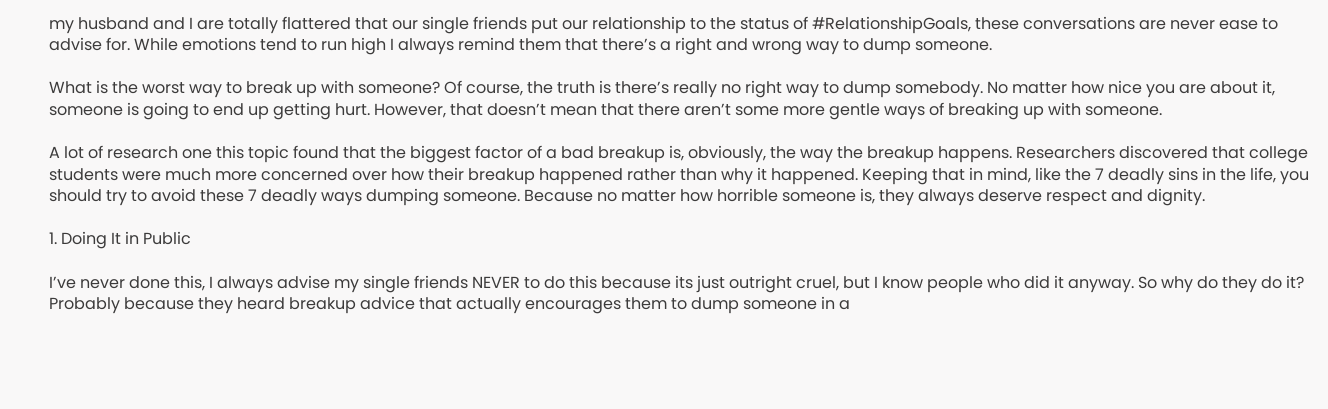my husband and I are totally flattered that our single friends put our relationship to the status of #RelationshipGoals, these conversations are never ease to advise for. While emotions tend to run high I always remind them that there’s a right and wrong way to dump someone.

What is the worst way to break up with someone? Of course, the truth is there’s really no right way to dump somebody. No matter how nice you are about it, someone is going to end up getting hurt. However, that doesn’t mean that there aren’t some more gentle ways of breaking up with someone.

A lot of research one this topic found that the biggest factor of a bad breakup is, obviously, the way the breakup happens. Researchers discovered that college students were much more concerned over how their breakup happened rather than why it happened. Keeping that in mind, like the 7 deadly sins in the life, you should try to avoid these 7 deadly ways dumping someone. Because no matter how horrible someone is, they always deserve respect and dignity.

1. Doing It in Public

I’ve never done this, I always advise my single friends NEVER to do this because its just outright cruel, but I know people who did it anyway. So why do they do it? Probably because they heard breakup advice that actually encourages them to dump someone in a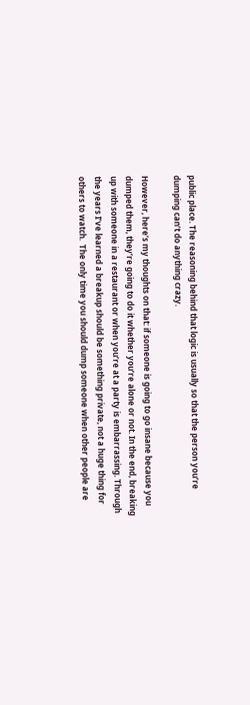public place. The reasoning behind that logic is usually so that the person you’re dumping can’t do anything crazy.

However, here’s my thoughts on that: if someone is going to go insane because you dumped them, they’re going to do it whether you’re alone or not. In the end, breaking up with someone in a restaurant or when you’re at a party is embarrassing. Through the years I’ve learned a breakup should be something private, not a huge thing for others to watch.  The only time you should dump someone when other people are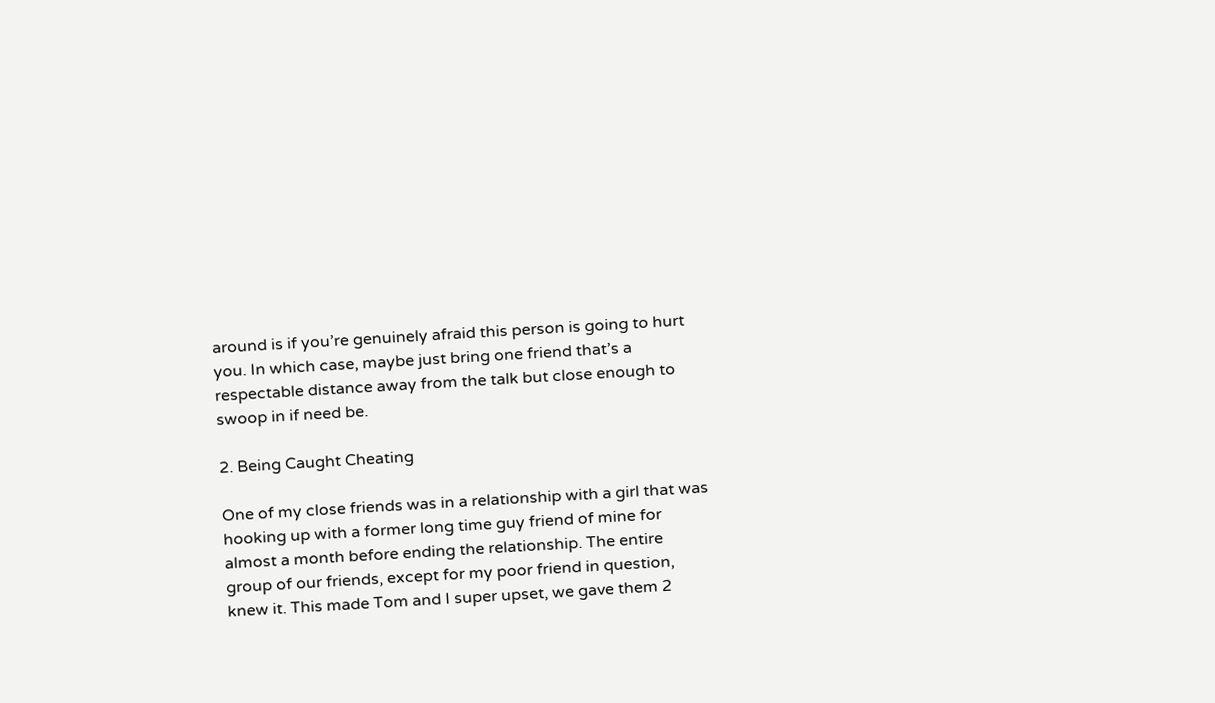around is if you’re genuinely afraid this person is going to hurt you. In which case, maybe just bring one friend that’s a respectable distance away from the talk but close enough to swoop in if need be.

2. Being Caught Cheating

One of my close friends was in a relationship with a girl that was hooking up with a former long time guy friend of mine for almost a month before ending the relationship. The entire group of our friends, except for my poor friend in question, knew it. This made Tom and I super upset, we gave them 2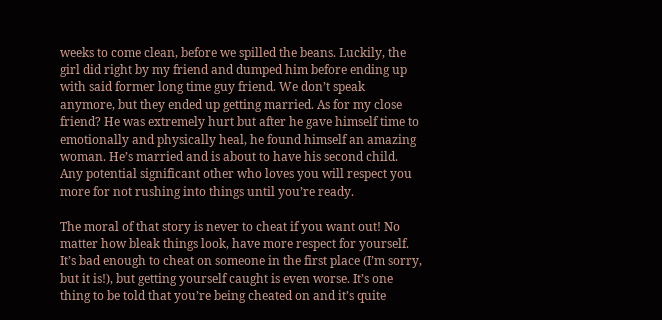weeks to come clean, before we spilled the beans. Luckily, the girl did right by my friend and dumped him before ending up with said former long time guy friend. We don’t speak anymore, but they ended up getting married. As for my close friend? He was extremely hurt but after he gave himself time to emotionally and physically heal, he found himself an amazing woman. He’s married and is about to have his second child. Any potential significant other who loves you will respect you more for not rushing into things until you’re ready.

The moral of that story is never to cheat if you want out! No matter how bleak things look, have more respect for yourself. It’s bad enough to cheat on someone in the first place (I’m sorry, but it is!), but getting yourself caught is even worse. It’s one thing to be told that you’re being cheated on and it’s quite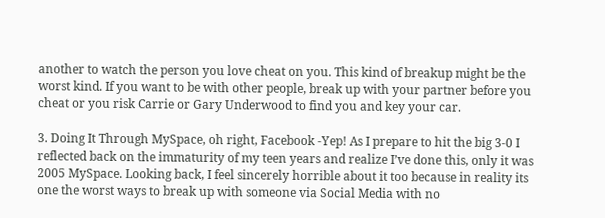another to watch the person you love cheat on you. This kind of breakup might be the worst kind. If you want to be with other people, break up with your partner before you cheat or you risk Carrie or Gary Underwood to find you and key your car.

3. Doing It Through MySpace, oh right, Facebook -Yep! As I prepare to hit the big 3-0 I reflected back on the immaturity of my teen years and realize I’ve done this, only it was 2005 MySpace. Looking back, I feel sincerely horrible about it too because in reality its one the worst ways to break up with someone via Social Media with no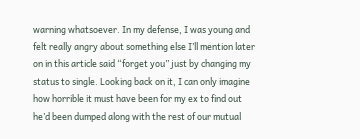warning whatsoever. In my defense, I was young and felt really angry about something else I’ll mention later on in this article said “forget you” just by changing my status to single. Looking back on it, I can only imagine how horrible it must have been for my ex to find out he’d been dumped along with the rest of our mutual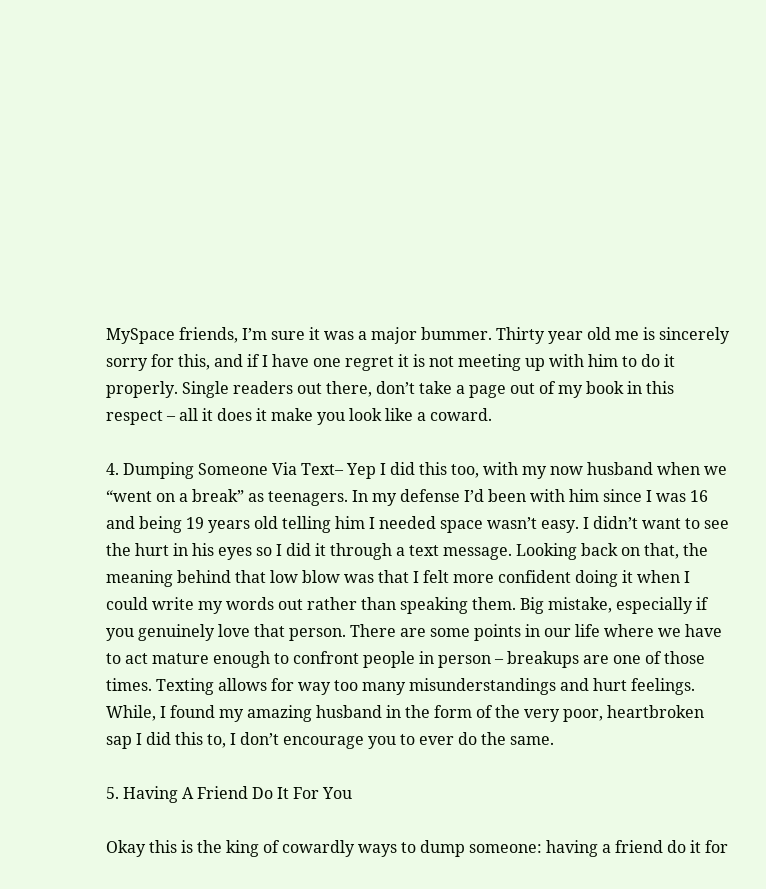MySpace friends, I’m sure it was a major bummer. Thirty year old me is sincerely sorry for this, and if I have one regret it is not meeting up with him to do it properly. Single readers out there, don’t take a page out of my book in this respect – all it does it make you look like a coward.

4. Dumping Someone Via Text– Yep I did this too, with my now husband when we “went on a break” as teenagers. In my defense I’d been with him since I was 16 and being 19 years old telling him I needed space wasn’t easy. I didn’t want to see the hurt in his eyes so I did it through a text message. Looking back on that, the meaning behind that low blow was that I felt more confident doing it when I could write my words out rather than speaking them. Big mistake, especially if you genuinely love that person. There are some points in our life where we have to act mature enough to confront people in person – breakups are one of those times. Texting allows for way too many misunderstandings and hurt feelings. While, I found my amazing husband in the form of the very poor, heartbroken sap I did this to, I don’t encourage you to ever do the same.

5. Having A Friend Do It For You

Okay this is the king of cowardly ways to dump someone: having a friend do it for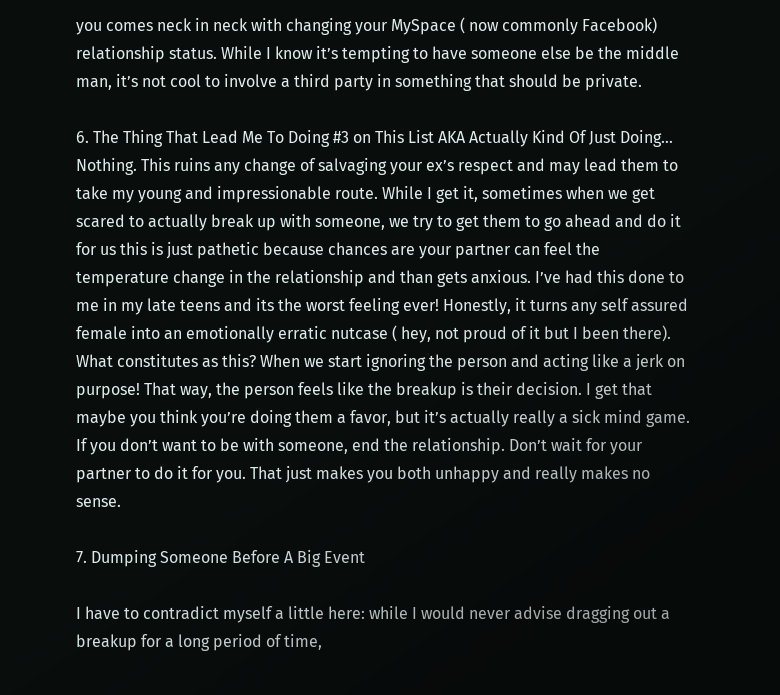you comes neck in neck with changing your MySpace ( now commonly Facebook) relationship status. While I know it’s tempting to have someone else be the middle man, it’s not cool to involve a third party in something that should be private.

6. The Thing That Lead Me To Doing #3 on This List AKA Actually Kind Of Just Doing… Nothing. This ruins any change of salvaging your ex’s respect and may lead them to take my young and impressionable route. While I get it, sometimes when we get scared to actually break up with someone, we try to get them to go ahead and do it for us this is just pathetic because chances are your partner can feel the temperature change in the relationship and than gets anxious. I’ve had this done to me in my late teens and its the worst feeling ever! Honestly, it turns any self assured female into an emotionally erratic nutcase ( hey, not proud of it but I been there). What constitutes as this? When we start ignoring the person and acting like a jerk on purpose! That way, the person feels like the breakup is their decision. I get that maybe you think you’re doing them a favor, but it’s actually really a sick mind game. If you don’t want to be with someone, end the relationship. Don’t wait for your partner to do it for you. That just makes you both unhappy and really makes no sense.

7. Dumping Someone Before A Big Event

I have to contradict myself a little here: while I would never advise dragging out a breakup for a long period of time,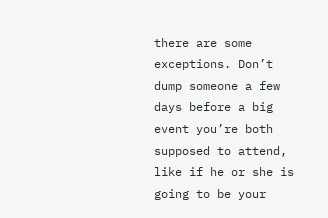there are some exceptions. Don’t dump someone a few days before a big event you’re both supposed to attend, like if he or she is going to be your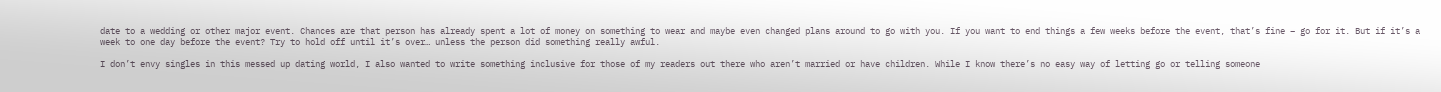date to a wedding or other major event. Chances are that person has already spent a lot of money on something to wear and maybe even changed plans around to go with you. If you want to end things a few weeks before the event, that’s fine – go for it. But if it’s a week to one day before the event? Try to hold off until it’s over… unless the person did something really awful.

I don’t envy singles in this messed up dating world, I also wanted to write something inclusive for those of my readers out there who aren’t married or have children. While I know there’s no easy way of letting go or telling someone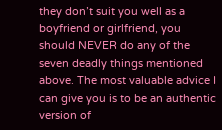they don’t suit you well as a boyfriend or girlfriend, you should NEVER do any of the seven deadly things mentioned above. The most valuable advice I can give you is to be an authentic version of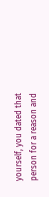yourself, you dated that person for a reason and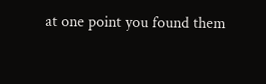at one point you found them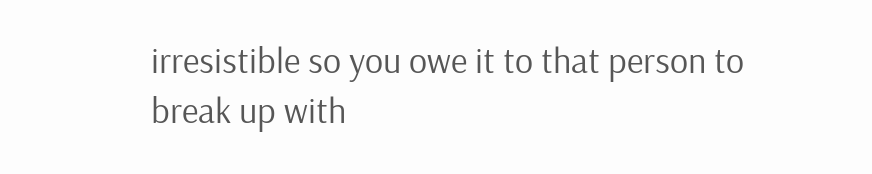irresistible so you owe it to that person to break up with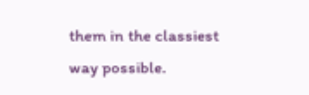them in the classiest way possible.